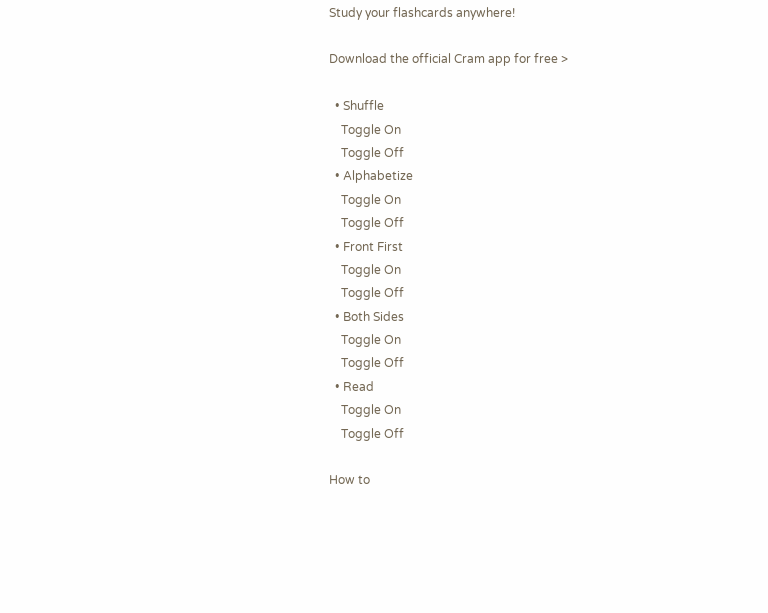Study your flashcards anywhere!

Download the official Cram app for free >

  • Shuffle
    Toggle On
    Toggle Off
  • Alphabetize
    Toggle On
    Toggle Off
  • Front First
    Toggle On
    Toggle Off
  • Both Sides
    Toggle On
    Toggle Off
  • Read
    Toggle On
    Toggle Off

How to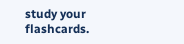study your flashcards.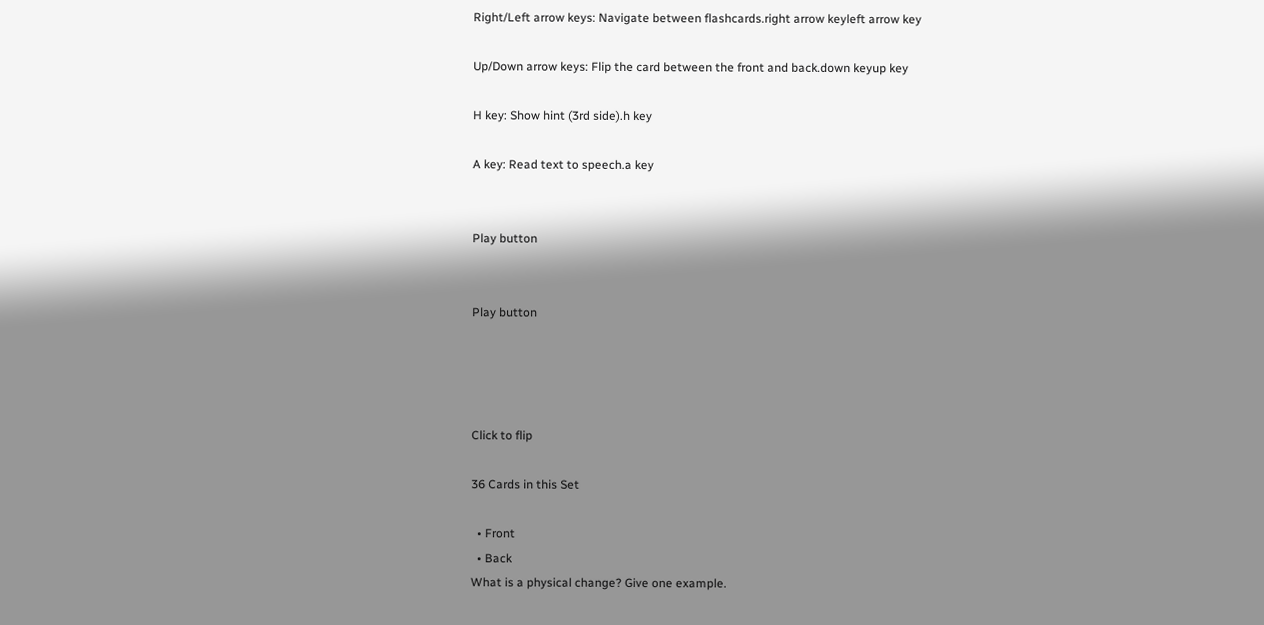Right/Left arrow keys: Navigate between flashcards.right arrow keyleft arrow key

Up/Down arrow keys: Flip the card between the front and back.down keyup key

H key: Show hint (3rd side).h key

A key: Read text to speech.a key


Play button


Play button




Click to flip

36 Cards in this Set

  • Front
  • Back
What is a physical change? Give one example.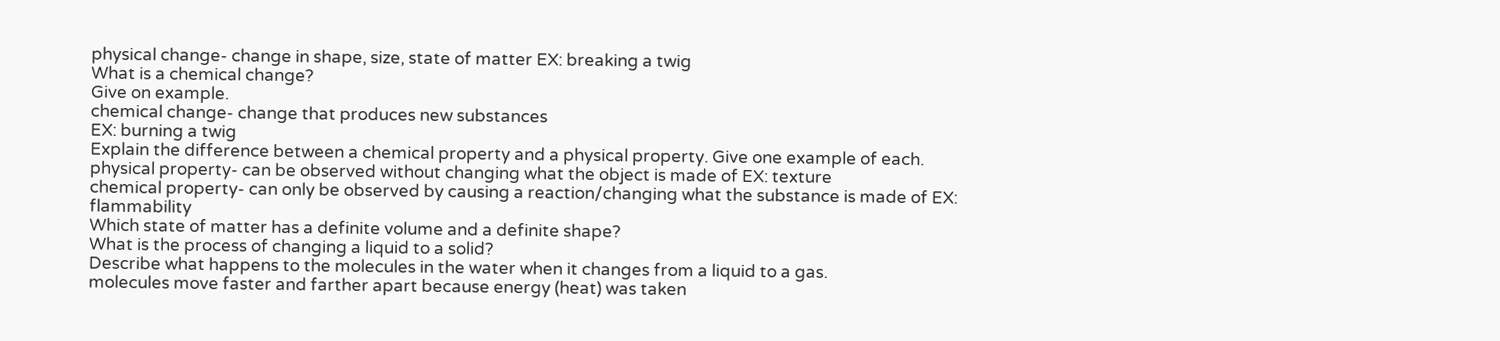physical change- change in shape, size, state of matter EX: breaking a twig
What is a chemical change?
Give on example.
chemical change- change that produces new substances
EX: burning a twig
Explain the difference between a chemical property and a physical property. Give one example of each.
physical property- can be observed without changing what the object is made of EX: texture
chemical property- can only be observed by causing a reaction/changing what the substance is made of EX: flammability
Which state of matter has a definite volume and a definite shape?
What is the process of changing a liquid to a solid?
Describe what happens to the molecules in the water when it changes from a liquid to a gas.
molecules move faster and farther apart because energy (heat) was taken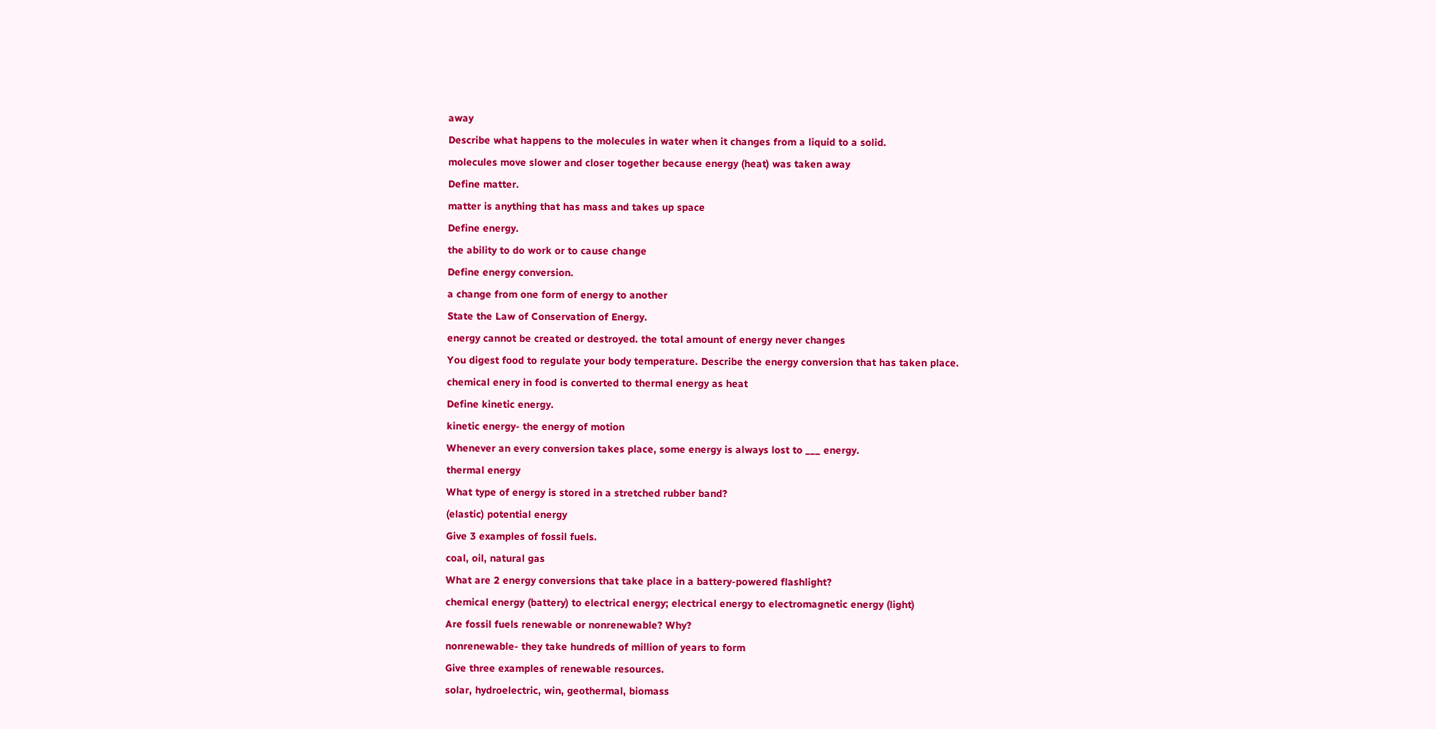away
Describe what happens to the molecules in water when it changes from a liquid to a solid.
molecules move slower and closer together because energy (heat) was taken away
Define matter.
matter is anything that has mass and takes up space
Define energy.
the ability to do work or to cause change
Define energy conversion.
a change from one form of energy to another
State the Law of Conservation of Energy.
energy cannot be created or destroyed. the total amount of energy never changes
You digest food to regulate your body temperature. Describe the energy conversion that has taken place.
chemical enery in food is converted to thermal energy as heat
Define kinetic energy.
kinetic energy- the energy of motion
Whenever an every conversion takes place, some energy is always lost to ___ energy.
thermal energy
What type of energy is stored in a stretched rubber band?
(elastic) potential energy
Give 3 examples of fossil fuels.
coal, oil, natural gas
What are 2 energy conversions that take place in a battery-powered flashlight?
chemical energy (battery) to electrical energy; electrical energy to electromagnetic energy (light)
Are fossil fuels renewable or nonrenewable? Why?
nonrenewable- they take hundreds of million of years to form
Give three examples of renewable resources.
solar, hydroelectric, win, geothermal, biomass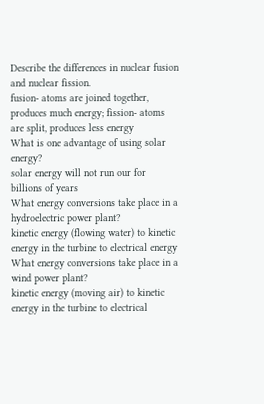Describe the differences in nuclear fusion and nuclear fission.
fusion- atoms are joined together, produces much energy; fission- atoms are split, produces less energy
What is one advantage of using solar energy?
solar energy will not run our for billions of years
What energy conversions take place in a hydroelectric power plant?
kinetic energy (flowing water) to kinetic energy in the turbine to electrical energy
What energy conversions take place in a wind power plant?
kinetic energy (moving air) to kinetic energy in the turbine to electrical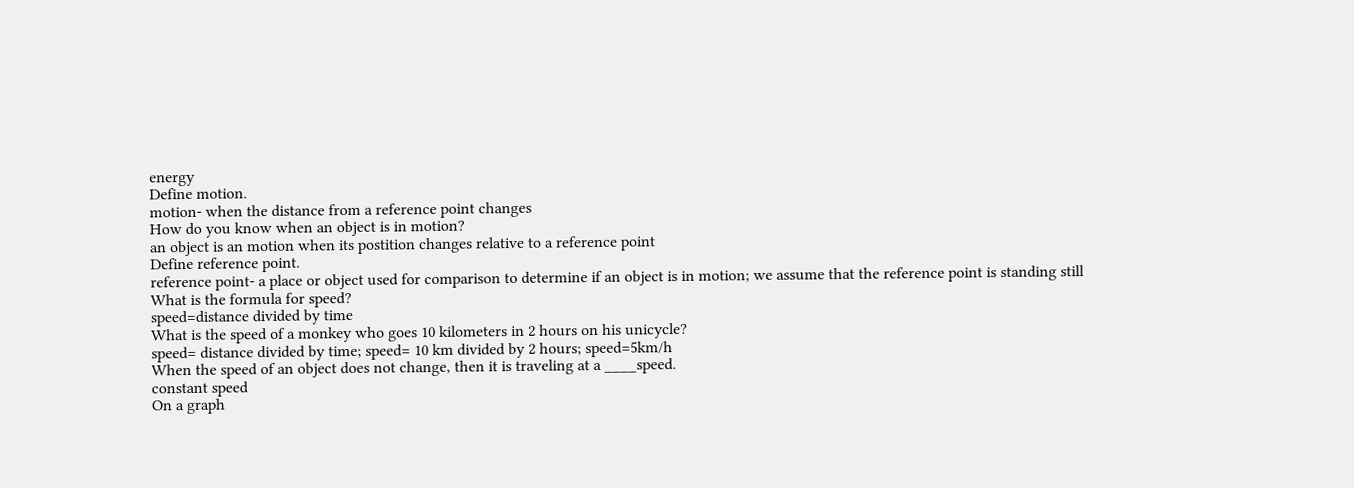energy
Define motion.
motion- when the distance from a reference point changes
How do you know when an object is in motion?
an object is an motion when its postition changes relative to a reference point
Define reference point.
reference point- a place or object used for comparison to determine if an object is in motion; we assume that the reference point is standing still
What is the formula for speed?
speed=distance divided by time
What is the speed of a monkey who goes 10 kilometers in 2 hours on his unicycle?
speed= distance divided by time; speed= 10 km divided by 2 hours; speed=5km/h
When the speed of an object does not change, then it is traveling at a ____speed.
constant speed
On a graph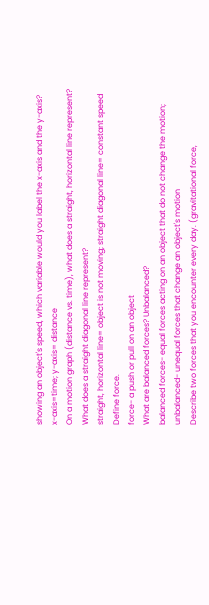showing an object's speed, which variable would you label the x-axis and the y-axis?
x-axis=time; y-axis= distance
On a motion graph (distance vs. time), what does a straight, horizontal line represent? What does a straight diagonal line represent?
straight, horizontal line= object is not moving; straight diagonal line= constant speed
Define force.
force- a push or pull on an object
What are balanced forces? Unbalanced?
balanced forces- equal forces acting on an object that do not change the motion; unbalanced- unequal forces that change an object's motion
Describe two forces that you encounter every day. (gravitational force,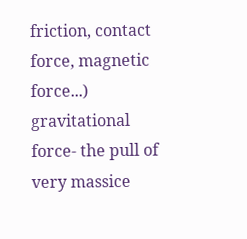friction, contact force, magnetic force...)
gravitational force- the pull of very massice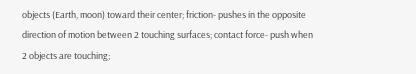objects (Earth, moon) toward their center; friction- pushes in the opposite direction of motion between 2 touching surfaces; contact force- push when 2 objects are touching;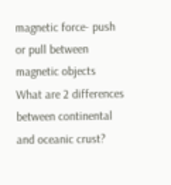magnetic force- push or pull between magnetic objects
What are 2 differences between continental and oceanic crust?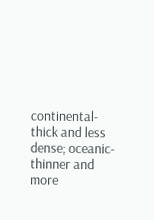continental- thick and less dense; oceanic- thinner and more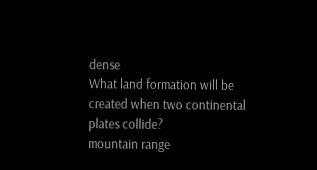dense
What land formation will be created when two continental plates collide?
mountain range